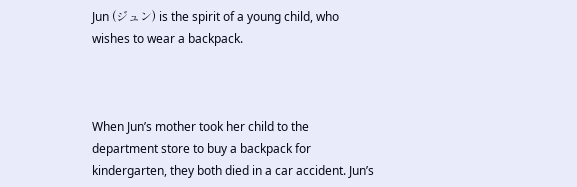Jun (ジュン) is the spirit of a young child, who wishes to wear a backpack.



When Jun’s mother took her child to the department store to buy a backpack for kindergarten, they both died in a car accident. Jun’s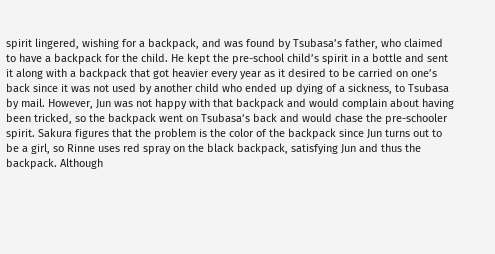spirit lingered, wishing for a backpack, and was found by Tsubasa’s father, who claimed to have a backpack for the child. He kept the pre-school child’s spirit in a bottle and sent it along with a backpack that got heavier every year as it desired to be carried on one’s back since it was not used by another child who ended up dying of a sickness, to Tsubasa by mail. However, Jun was not happy with that backpack and would complain about having been tricked, so the backpack went on Tsubasa’s back and would chase the pre-schooler spirit. Sakura figures that the problem is the color of the backpack since Jun turns out to be a girl, so Rinne uses red spray on the black backpack, satisfying Jun and thus the backpack. Although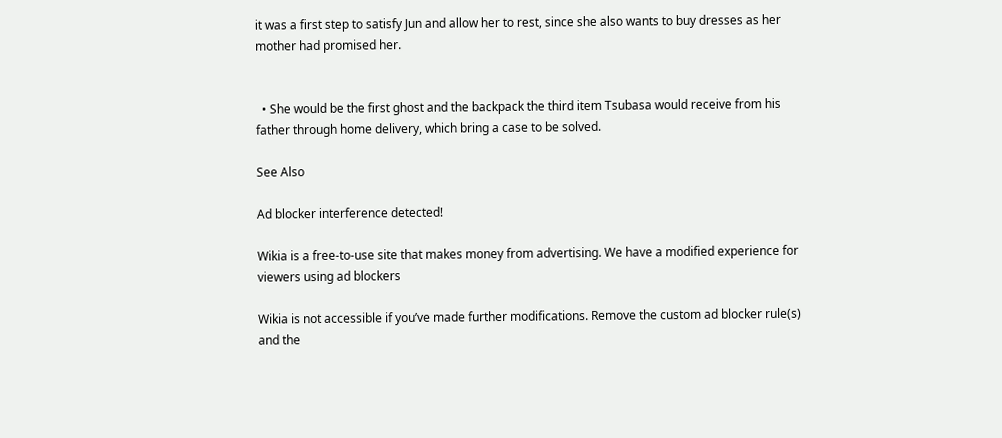it was a first step to satisfy Jun and allow her to rest, since she also wants to buy dresses as her mother had promised her.


  • She would be the first ghost and the backpack the third item Tsubasa would receive from his father through home delivery, which bring a case to be solved.

See Also

Ad blocker interference detected!

Wikia is a free-to-use site that makes money from advertising. We have a modified experience for viewers using ad blockers

Wikia is not accessible if you’ve made further modifications. Remove the custom ad blocker rule(s) and the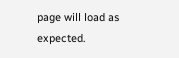page will load as expected.